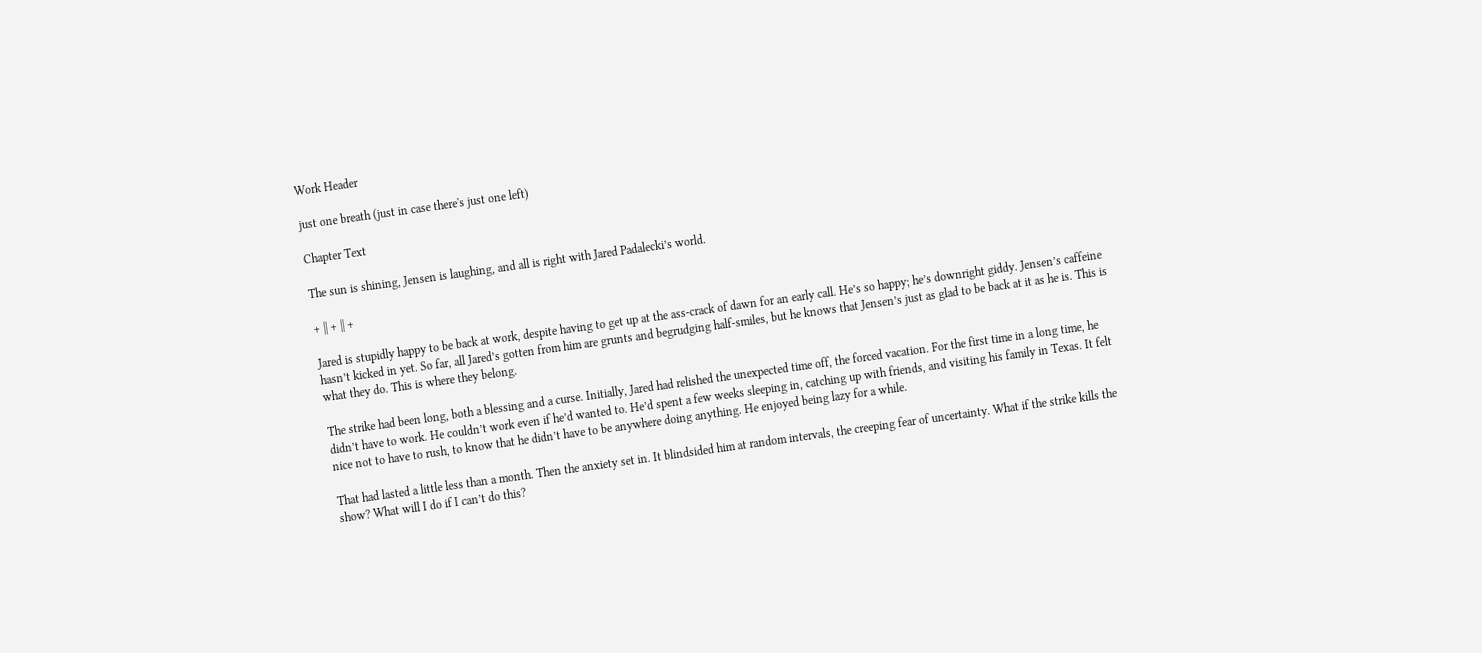Work Header

just one breath (just in case there's just one left)

Chapter Text

The sun is shining, Jensen is laughing, and all is right with Jared Padalecki’s world.

+ || + || +

Jared is stupidly happy to be back at work, despite having to get up at the ass-crack of dawn for an early call. He’s so happy; he’s downright giddy. Jensen’s caffeine hasn’t kicked in yet. So far, all Jared’s gotten from him are grunts and begrudging half-smiles, but he knows that Jensen’s just as glad to be back at it as he is. This is what they do. This is where they belong.

The strike had been long, both a blessing and a curse. Initially, Jared had relished the unexpected time off, the forced vacation. For the first time in a long time, he didn’t have to work. He couldn’t work even if he’d wanted to. He’d spent a few weeks sleeping in, catching up with friends, and visiting his family in Texas. It felt nice not to have to rush, to know that he didn’t have to be anywhere doing anything. He enjoyed being lazy for a while.

That had lasted a little less than a month. Then the anxiety set in. It blindsided him at random intervals, the creeping fear of uncertainty. What if the strike kills the show? What will I do if I can’t do this?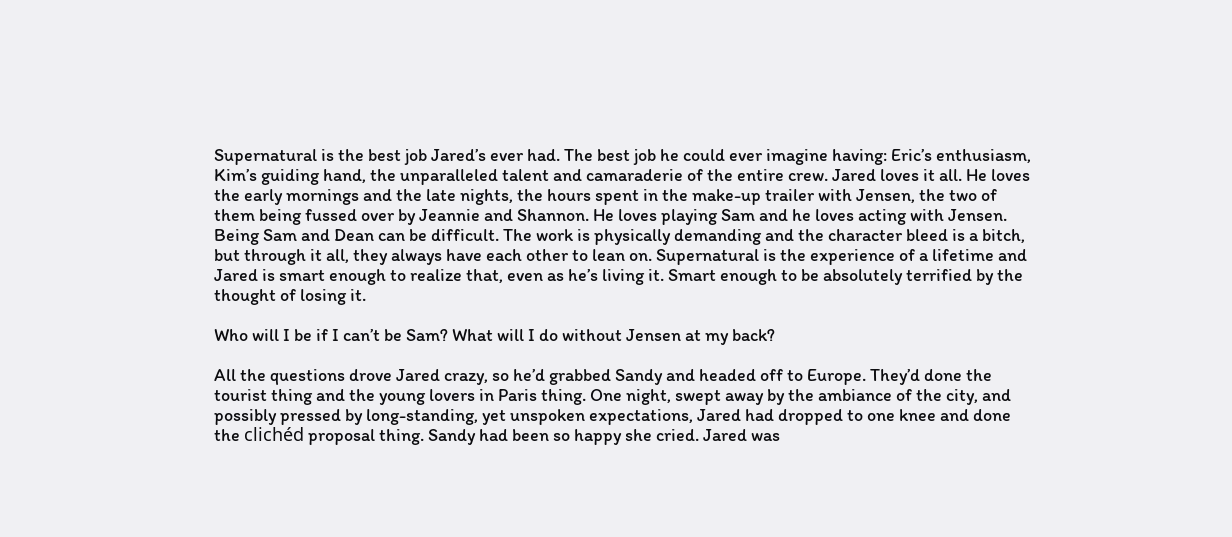Supernatural is the best job Jared’s ever had. The best job he could ever imagine having: Eric’s enthusiasm, Kim’s guiding hand, the unparalleled talent and camaraderie of the entire crew. Jared loves it all. He loves the early mornings and the late nights, the hours spent in the make-up trailer with Jensen, the two of them being fussed over by Jeannie and Shannon. He loves playing Sam and he loves acting with Jensen. Being Sam and Dean can be difficult. The work is physically demanding and the character bleed is a bitch, but through it all, they always have each other to lean on. Supernatural is the experience of a lifetime and Jared is smart enough to realize that, even as he’s living it. Smart enough to be absolutely terrified by the thought of losing it.

Who will I be if I can’t be Sam? What will I do without Jensen at my back?

All the questions drove Jared crazy, so he’d grabbed Sandy and headed off to Europe. They’d done the tourist thing and the young lovers in Paris thing. One night, swept away by the ambiance of the city, and possibly pressed by long-standing, yet unspoken expectations, Jared had dropped to one knee and done the clichéd proposal thing. Sandy had been so happy she cried. Jared was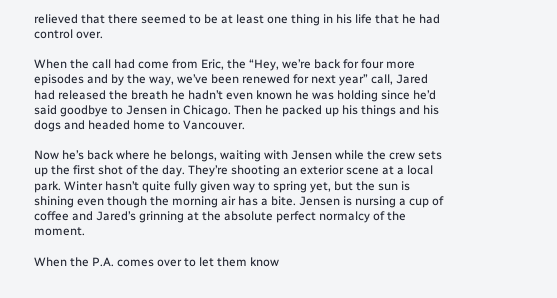relieved that there seemed to be at least one thing in his life that he had control over.

When the call had come from Eric, the “Hey, we’re back for four more episodes and by the way, we’ve been renewed for next year” call, Jared had released the breath he hadn’t even known he was holding since he’d said goodbye to Jensen in Chicago. Then he packed up his things and his dogs and headed home to Vancouver.

Now he’s back where he belongs, waiting with Jensen while the crew sets up the first shot of the day. They’re shooting an exterior scene at a local park. Winter hasn’t quite fully given way to spring yet, but the sun is shining even though the morning air has a bite. Jensen is nursing a cup of coffee and Jared’s grinning at the absolute perfect normalcy of the moment.

When the P.A. comes over to let them know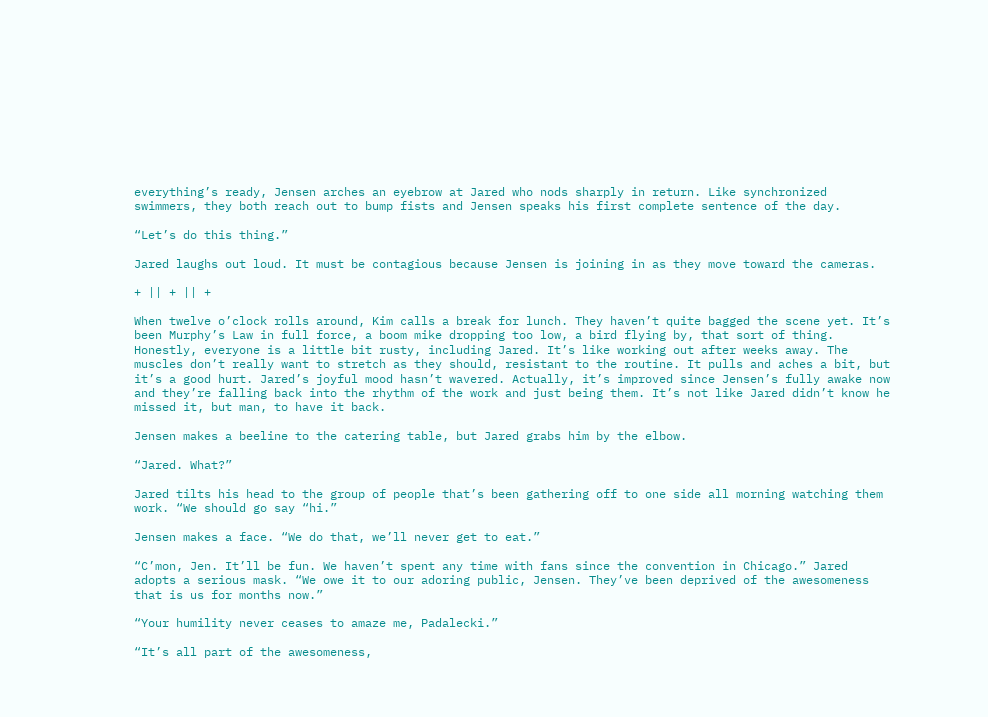everything’s ready, Jensen arches an eyebrow at Jared who nods sharply in return. Like synchronized swimmers, they both reach out to bump fists and Jensen speaks his first complete sentence of the day.

“Let’s do this thing.”

Jared laughs out loud. It must be contagious because Jensen is joining in as they move toward the cameras.

+ || + || +

When twelve o’clock rolls around, Kim calls a break for lunch. They haven’t quite bagged the scene yet. It’s been Murphy’s Law in full force, a boom mike dropping too low, a bird flying by, that sort of thing. Honestly, everyone is a little bit rusty, including Jared. It’s like working out after weeks away. The muscles don’t really want to stretch as they should, resistant to the routine. It pulls and aches a bit, but it’s a good hurt. Jared’s joyful mood hasn’t wavered. Actually, it’s improved since Jensen’s fully awake now and they’re falling back into the rhythm of the work and just being them. It’s not like Jared didn’t know he missed it, but man, to have it back.

Jensen makes a beeline to the catering table, but Jared grabs him by the elbow.

“Jared. What?”

Jared tilts his head to the group of people that’s been gathering off to one side all morning watching them work. “We should go say “hi.”

Jensen makes a face. “We do that, we’ll never get to eat.”

“C’mon, Jen. It’ll be fun. We haven’t spent any time with fans since the convention in Chicago.” Jared adopts a serious mask. “We owe it to our adoring public, Jensen. They’ve been deprived of the awesomeness that is us for months now.”

“Your humility never ceases to amaze me, Padalecki.”

“It’s all part of the awesomeness,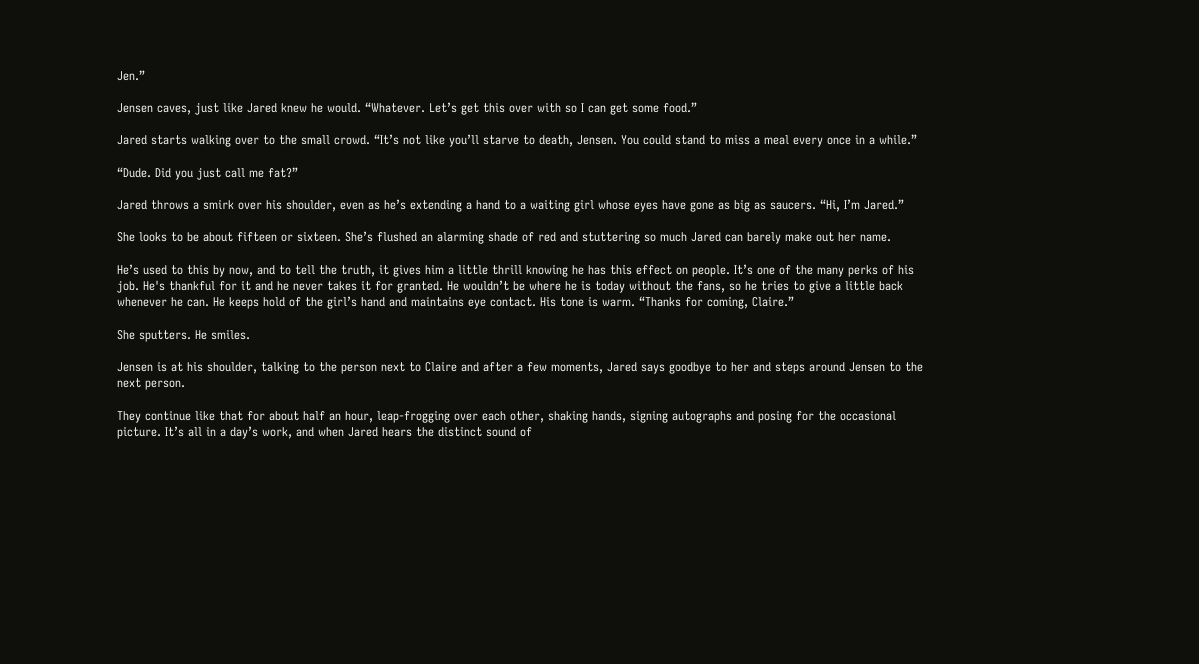Jen.”

Jensen caves, just like Jared knew he would. “Whatever. Let’s get this over with so I can get some food.”

Jared starts walking over to the small crowd. “It’s not like you’ll starve to death, Jensen. You could stand to miss a meal every once in a while.”

“Dude. Did you just call me fat?”

Jared throws a smirk over his shoulder, even as he’s extending a hand to a waiting girl whose eyes have gone as big as saucers. “Hi, I’m Jared.”

She looks to be about fifteen or sixteen. She’s flushed an alarming shade of red and stuttering so much Jared can barely make out her name.

He’s used to this by now, and to tell the truth, it gives him a little thrill knowing he has this effect on people. It’s one of the many perks of his job. He's thankful for it and he never takes it for granted. He wouldn’t be where he is today without the fans, so he tries to give a little back whenever he can. He keeps hold of the girl’s hand and maintains eye contact. His tone is warm. “Thanks for coming, Claire.”

She sputters. He smiles.

Jensen is at his shoulder, talking to the person next to Claire and after a few moments, Jared says goodbye to her and steps around Jensen to the next person.

They continue like that for about half an hour, leap-frogging over each other, shaking hands, signing autographs and posing for the occasional picture. It’s all in a day’s work, and when Jared hears the distinct sound of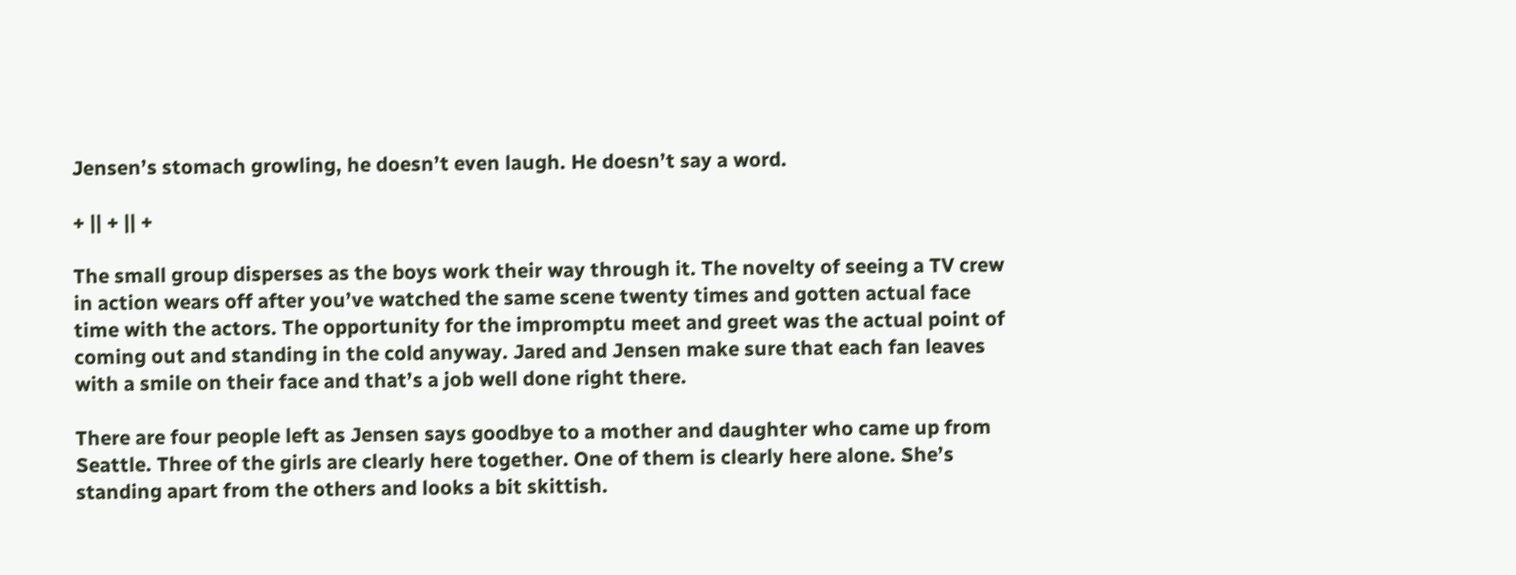Jensen’s stomach growling, he doesn’t even laugh. He doesn’t say a word.

+ || + || +

The small group disperses as the boys work their way through it. The novelty of seeing a TV crew in action wears off after you’ve watched the same scene twenty times and gotten actual face time with the actors. The opportunity for the impromptu meet and greet was the actual point of coming out and standing in the cold anyway. Jared and Jensen make sure that each fan leaves with a smile on their face and that’s a job well done right there.

There are four people left as Jensen says goodbye to a mother and daughter who came up from Seattle. Three of the girls are clearly here together. One of them is clearly here alone. She’s standing apart from the others and looks a bit skittish.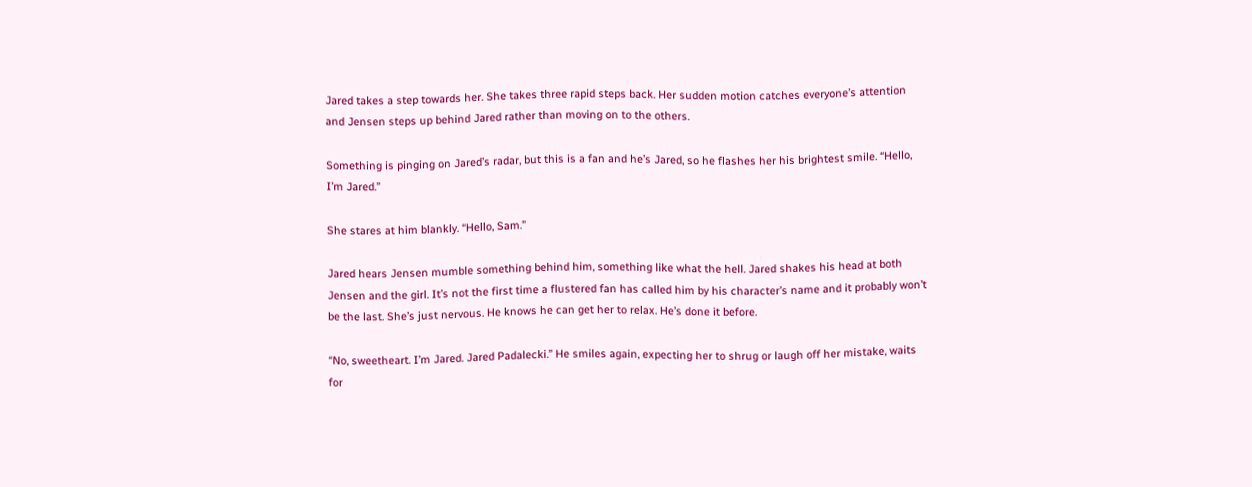Jared takes a step towards her. She takes three rapid steps back. Her sudden motion catches everyone’s attention and Jensen steps up behind Jared rather than moving on to the others.

Something is pinging on Jared’s radar, but this is a fan and he’s Jared, so he flashes her his brightest smile. “Hello, I’m Jared.”

She stares at him blankly. “Hello, Sam.”

Jared hears Jensen mumble something behind him, something like what the hell. Jared shakes his head at both Jensen and the girl. It’s not the first time a flustered fan has called him by his character’s name and it probably won’t be the last. She’s just nervous. He knows he can get her to relax. He’s done it before.

“No, sweetheart. I’m Jared. Jared Padalecki.” He smiles again, expecting her to shrug or laugh off her mistake, waits for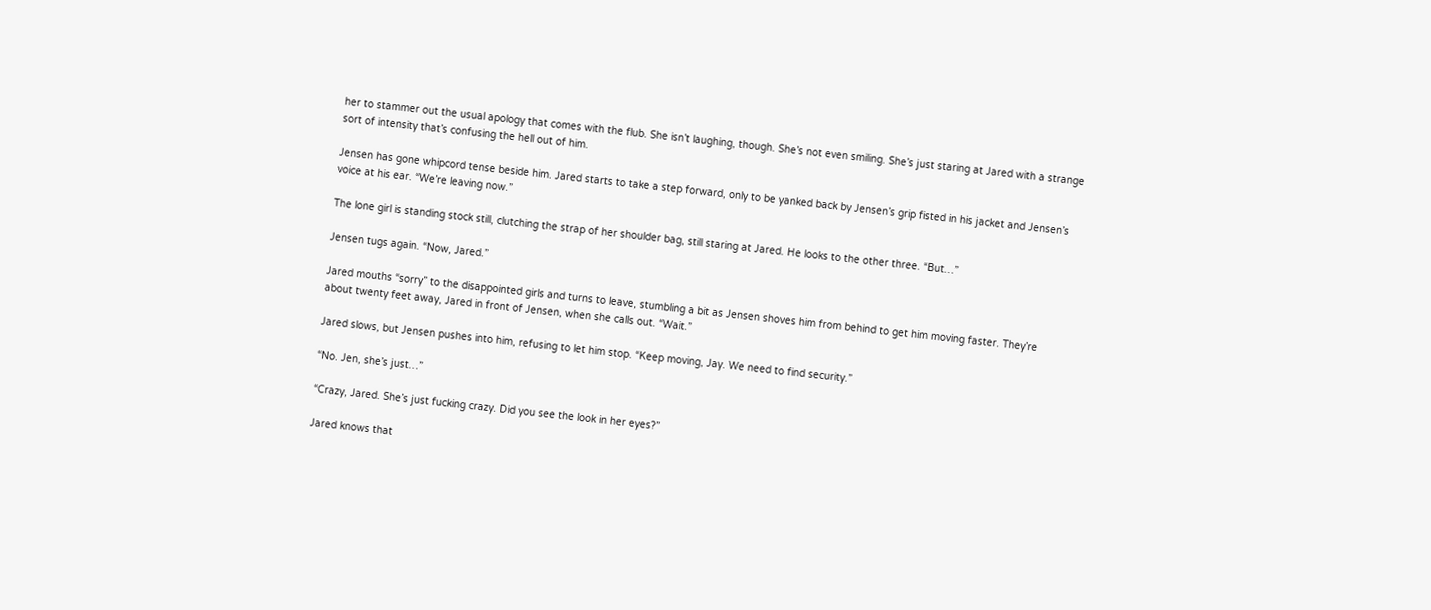her to stammer out the usual apology that comes with the flub. She isn’t laughing, though. She’s not even smiling. She’s just staring at Jared with a strange sort of intensity that’s confusing the hell out of him.

Jensen has gone whipcord tense beside him. Jared starts to take a step forward, only to be yanked back by Jensen’s grip fisted in his jacket and Jensen’s voice at his ear. “We’re leaving now.”

The lone girl is standing stock still, clutching the strap of her shoulder bag, still staring at Jared. He looks to the other three. “But…”

Jensen tugs again. “Now, Jared.”

Jared mouths “sorry” to the disappointed girls and turns to leave, stumbling a bit as Jensen shoves him from behind to get him moving faster. They’re about twenty feet away, Jared in front of Jensen, when she calls out. “Wait.”

Jared slows, but Jensen pushes into him, refusing to let him stop. “Keep moving, Jay. We need to find security.”

“No. Jen, she’s just…”

“Crazy, Jared. She’s just fucking crazy. Did you see the look in her eyes?”

Jared knows that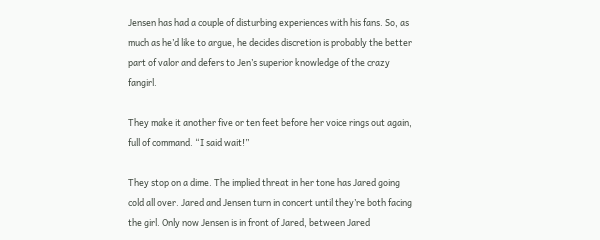Jensen has had a couple of disturbing experiences with his fans. So, as much as he’d like to argue, he decides discretion is probably the better part of valor and defers to Jen’s superior knowledge of the crazy fangirl.

They make it another five or ten feet before her voice rings out again, full of command. “I said wait!”

They stop on a dime. The implied threat in her tone has Jared going cold all over. Jared and Jensen turn in concert until they’re both facing the girl. Only now Jensen is in front of Jared, between Jared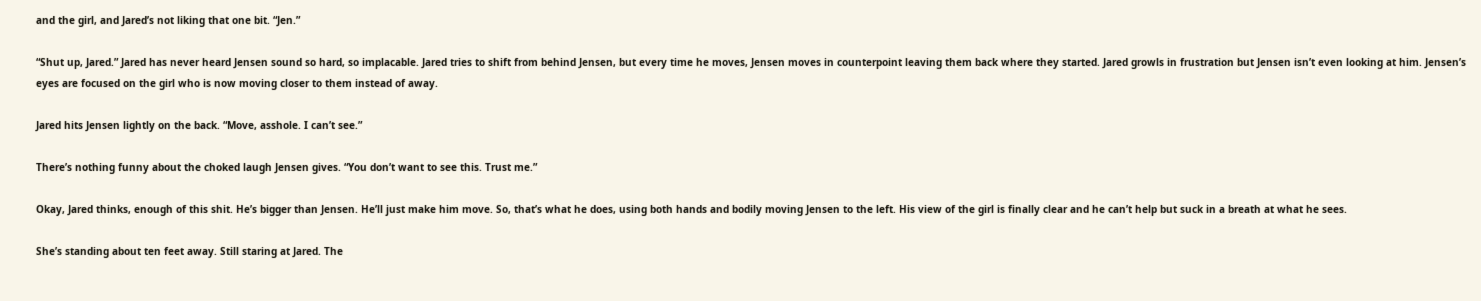and the girl, and Jared’s not liking that one bit. “Jen.”

“Shut up, Jared.” Jared has never heard Jensen sound so hard, so implacable. Jared tries to shift from behind Jensen, but every time he moves, Jensen moves in counterpoint leaving them back where they started. Jared growls in frustration but Jensen isn’t even looking at him. Jensen’s eyes are focused on the girl who is now moving closer to them instead of away.

Jared hits Jensen lightly on the back. “Move, asshole. I can’t see.”

There’s nothing funny about the choked laugh Jensen gives. “You don’t want to see this. Trust me.”

Okay, Jared thinks, enough of this shit. He’s bigger than Jensen. He’ll just make him move. So, that’s what he does, using both hands and bodily moving Jensen to the left. His view of the girl is finally clear and he can’t help but suck in a breath at what he sees.

She’s standing about ten feet away. Still staring at Jared. The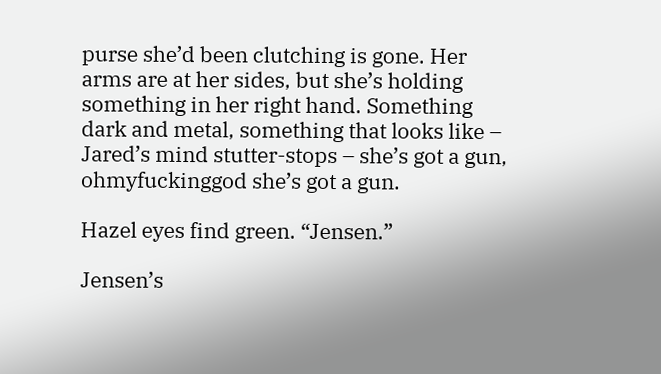purse she’d been clutching is gone. Her arms are at her sides, but she’s holding something in her right hand. Something dark and metal, something that looks like – Jared’s mind stutter-stops – she’s got a gun, ohmyfuckinggod she’s got a gun.

Hazel eyes find green. “Jensen.”

Jensen’s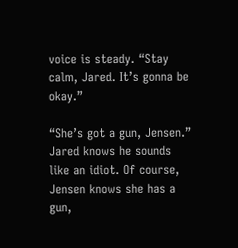voice is steady. “Stay calm, Jared. It’s gonna be okay.”

“She’s got a gun, Jensen.” Jared knows he sounds like an idiot. Of course, Jensen knows she has a gun,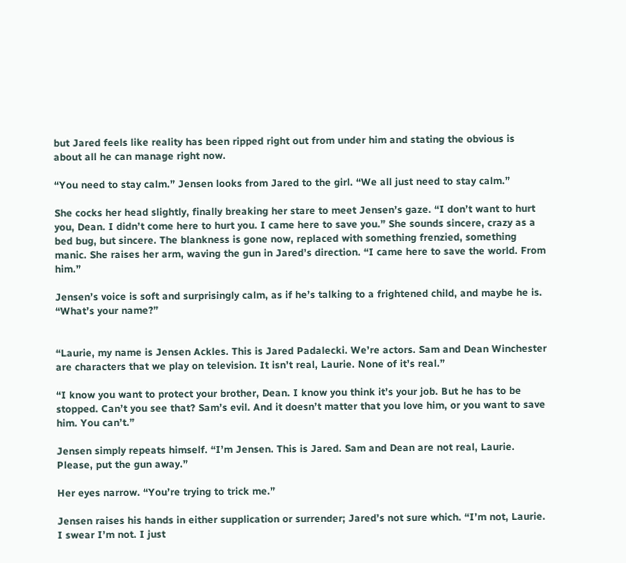but Jared feels like reality has been ripped right out from under him and stating the obvious is about all he can manage right now.

“You need to stay calm.” Jensen looks from Jared to the girl. “We all just need to stay calm.”

She cocks her head slightly, finally breaking her stare to meet Jensen’s gaze. “I don’t want to hurt you, Dean. I didn’t come here to hurt you. I came here to save you.” She sounds sincere, crazy as a bed bug, but sincere. The blankness is gone now, replaced with something frenzied, something manic. She raises her arm, waving the gun in Jared’s direction. “I came here to save the world. From him.”

Jensen’s voice is soft and surprisingly calm, as if he’s talking to a frightened child, and maybe he is. “What’s your name?”


“Laurie, my name is Jensen Ackles. This is Jared Padalecki. We’re actors. Sam and Dean Winchester are characters that we play on television. It isn’t real, Laurie. None of it’s real.”

“I know you want to protect your brother, Dean. I know you think it’s your job. But he has to be stopped. Can’t you see that? Sam’s evil. And it doesn’t matter that you love him, or you want to save him. You can’t.”

Jensen simply repeats himself. “I’m Jensen. This is Jared. Sam and Dean are not real, Laurie. Please, put the gun away.”

Her eyes narrow. “You’re trying to trick me.”

Jensen raises his hands in either supplication or surrender; Jared’s not sure which. “I’m not, Laurie. I swear I’m not. I just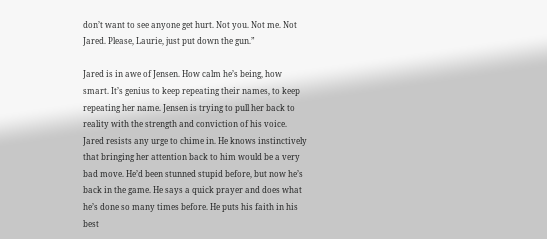don’t want to see anyone get hurt. Not you. Not me. Not Jared. Please, Laurie, just put down the gun.”

Jared is in awe of Jensen. How calm he’s being, how smart. It’s genius to keep repeating their names, to keep repeating her name. Jensen is trying to pull her back to reality with the strength and conviction of his voice. Jared resists any urge to chime in. He knows instinctively that bringing her attention back to him would be a very bad move. He’d been stunned stupid before, but now he’s back in the game. He says a quick prayer and does what he’s done so many times before. He puts his faith in his best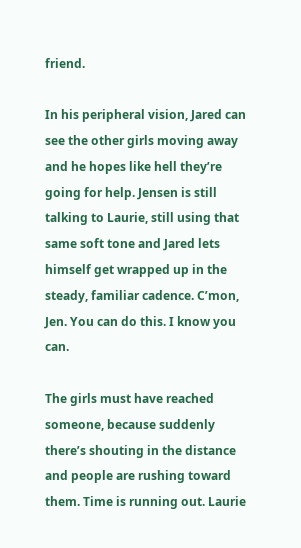friend.

In his peripheral vision, Jared can see the other girls moving away and he hopes like hell they’re going for help. Jensen is still talking to Laurie, still using that same soft tone and Jared lets himself get wrapped up in the steady, familiar cadence. C’mon, Jen. You can do this. I know you can.

The girls must have reached someone, because suddenly there’s shouting in the distance and people are rushing toward them. Time is running out. Laurie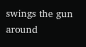swings the gun around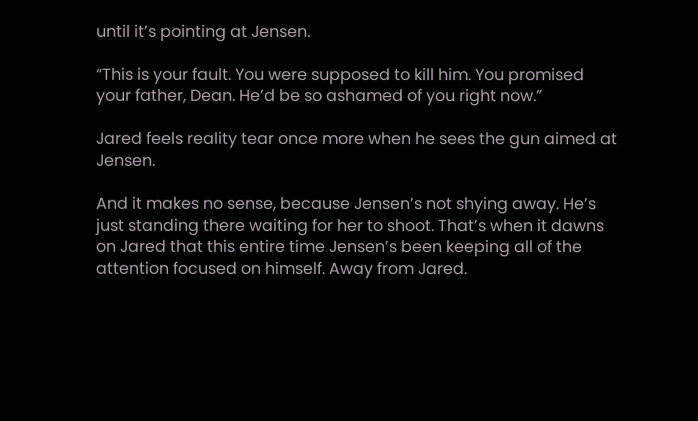until it’s pointing at Jensen.

“This is your fault. You were supposed to kill him. You promised your father, Dean. He’d be so ashamed of you right now.”

Jared feels reality tear once more when he sees the gun aimed at Jensen.

And it makes no sense, because Jensen’s not shying away. He’s just standing there waiting for her to shoot. That’s when it dawns on Jared that this entire time Jensen’s been keeping all of the attention focused on himself. Away from Jared.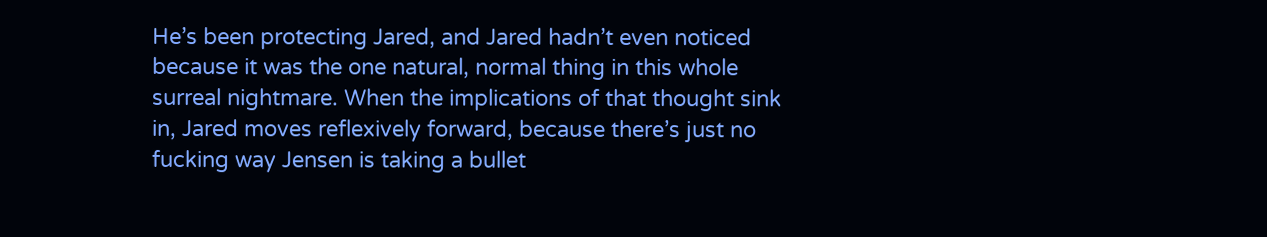He’s been protecting Jared, and Jared hadn’t even noticed because it was the one natural, normal thing in this whole surreal nightmare. When the implications of that thought sink in, Jared moves reflexively forward, because there’s just no fucking way Jensen is taking a bullet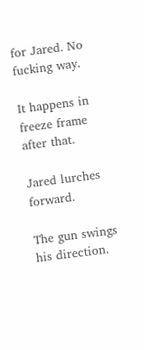for Jared. No fucking way.

It happens in freeze frame after that.

Jared lurches forward.

The gun swings his direction.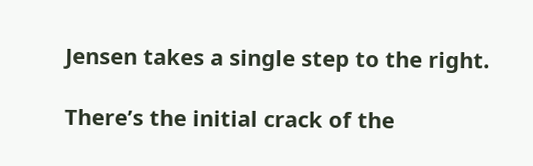Jensen takes a single step to the right.

There’s the initial crack of the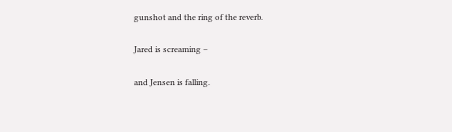gunshot and the ring of the reverb.

Jared is screaming –

and Jensen is falling.